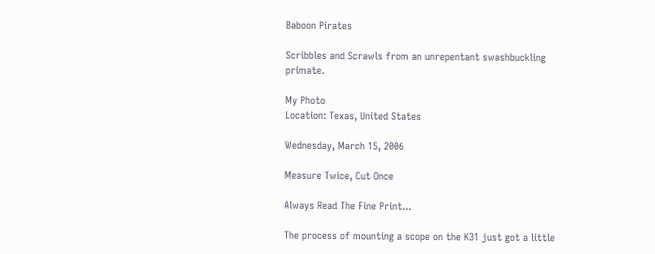Baboon Pirates

Scribbles and Scrawls from an unrepentant swashbuckling primate.

My Photo
Location: Texas, United States

Wednesday, March 15, 2006

Measure Twice, Cut Once

Always Read The Fine Print...

The process of mounting a scope on the K31 just got a little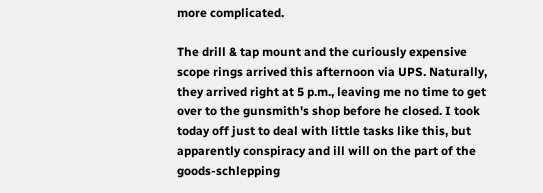more complicated.

The drill & tap mount and the curiously expensive scope rings arrived this afternoon via UPS. Naturally, they arrived right at 5 p.m., leaving me no time to get over to the gunsmith's shop before he closed. I took today off just to deal with little tasks like this, but apparently conspiracy and ill will on the part of the goods-schlepping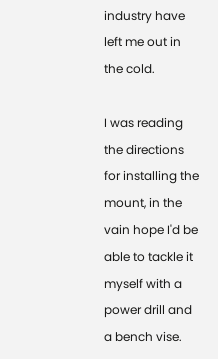industry have left me out in the cold.

I was reading the directions for installing the mount, in the vain hope I'd be able to tackle it myself with a power drill and a bench vise.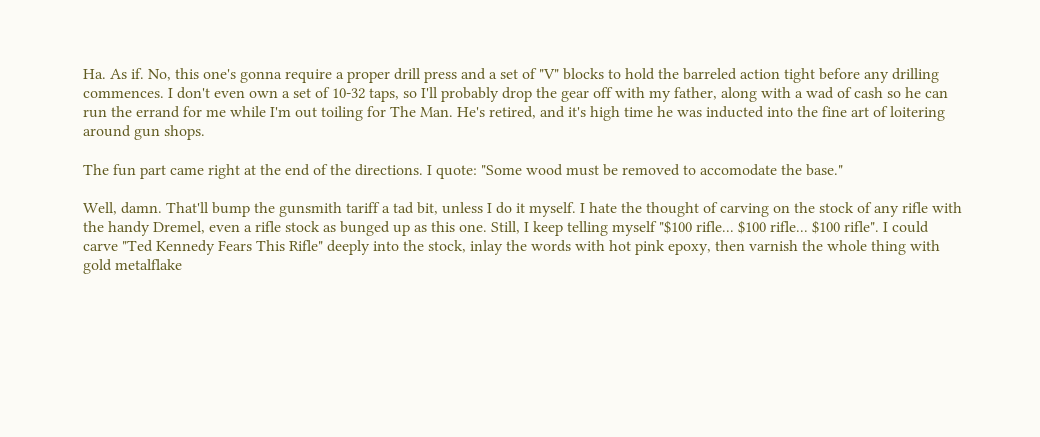Ha. As if. No, this one's gonna require a proper drill press and a set of "V" blocks to hold the barreled action tight before any drilling commences. I don't even own a set of 10-32 taps, so I'll probably drop the gear off with my father, along with a wad of cash so he can run the errand for me while I'm out toiling for The Man. He's retired, and it's high time he was inducted into the fine art of loitering around gun shops.

The fun part came right at the end of the directions. I quote: "Some wood must be removed to accomodate the base."

Well, damn. That'll bump the gunsmith tariff a tad bit, unless I do it myself. I hate the thought of carving on the stock of any rifle with the handy Dremel, even a rifle stock as bunged up as this one. Still, I keep telling myself "$100 rifle... $100 rifle... $100 rifle". I could carve "Ted Kennedy Fears This Rifle" deeply into the stock, inlay the words with hot pink epoxy, then varnish the whole thing with gold metalflake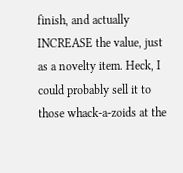finish, and actually INCREASE the value, just as a novelty item. Heck, I could probably sell it to those whack-a-zoids at the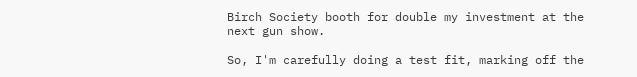Birch Society booth for double my investment at the next gun show.

So, I'm carefully doing a test fit, marking off the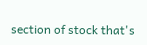section of stock that's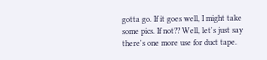gotta go. If it goes well, I might take some pics. If not?? Well, let's just say there's one more use for duct tape.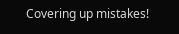Covering up mistakes!